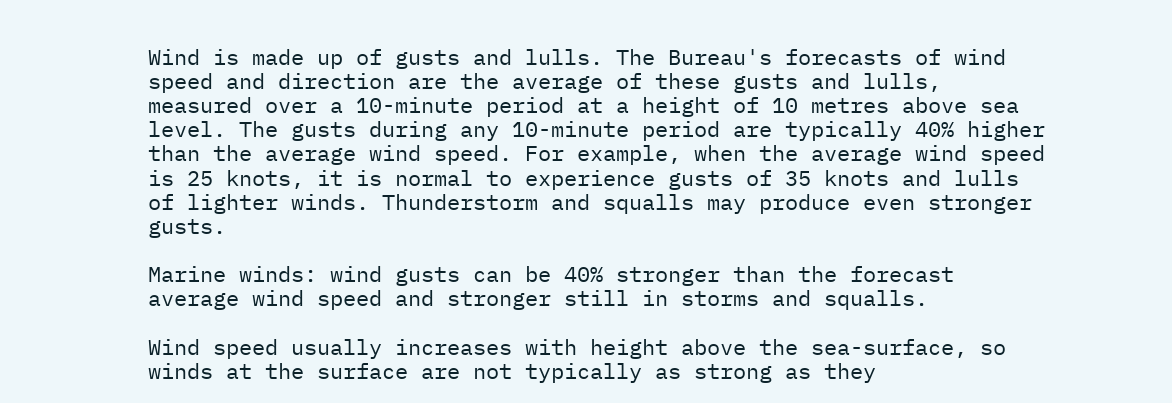Wind is made up of gusts and lulls. The Bureau's forecasts of wind speed and direction are the average of these gusts and lulls, measured over a 10-minute period at a height of 10 metres above sea level. The gusts during any 10-minute period are typically 40% higher than the average wind speed. For example, when the average wind speed is 25 knots, it is normal to experience gusts of 35 knots and lulls of lighter winds. Thunderstorm and squalls may produce even stronger gusts.

Marine winds: wind gusts can be 40% stronger than the forecast average wind speed and stronger still in storms and squalls.

Wind speed usually increases with height above the sea-surface, so winds at the surface are not typically as strong as they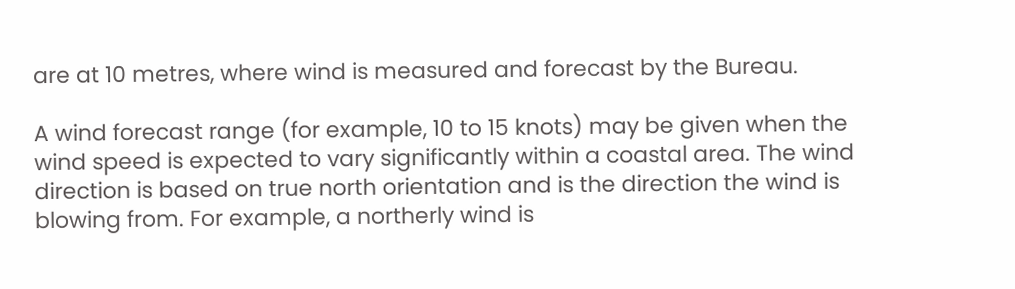are at 10 metres, where wind is measured and forecast by the Bureau.

A wind forecast range (for example, 10 to 15 knots) may be given when the wind speed is expected to vary significantly within a coastal area. The wind direction is based on true north orientation and is the direction the wind is blowing from. For example, a northerly wind is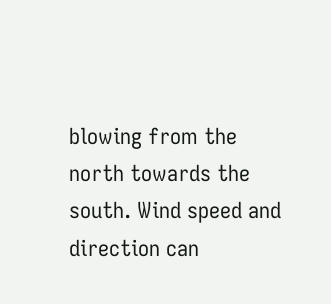blowing from the north towards the south. Wind speed and direction can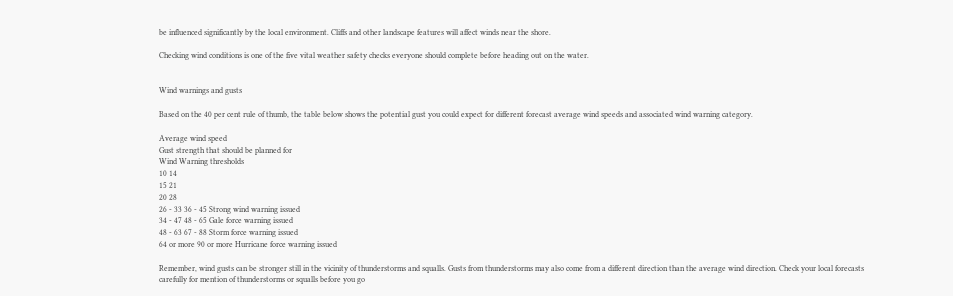be influenced significantly by the local environment. Cliffs and other landscape features will affect winds near the shore.

Checking wind conditions is one of the five vital weather safety checks everyone should complete before heading out on the water.


Wind warnings and gusts

Based on the 40 per cent rule of thumb, the table below shows the potential gust you could expect for different forecast average wind speeds and associated wind warning category.

Average wind speed
Gust strength that should be planned for
Wind Warning thresholds
10 14
15 21
20 28
26 - 33 36 - 45 Strong wind warning issued
34 - 47 48 - 65 Gale force warning issued
48 - 63 67 - 88 Storm force warning issued
64 or more 90 or more Hurricane force warning issued

Remember, wind gusts can be stronger still in the vicinity of thunderstorms and squalls. Gusts from thunderstorms may also come from a different direction than the average wind direction. Check your local forecasts carefully for mention of thunderstorms or squalls before you go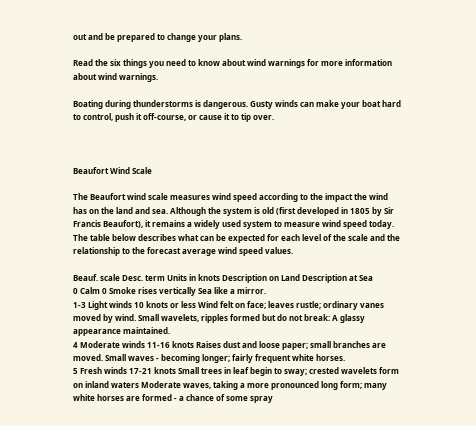out and be prepared to change your plans.

Read the six things you need to know about wind warnings for more information about wind warnings.

Boating during thunderstorms is dangerous. Gusty winds can make your boat hard to control, push it off-course, or cause it to tip over.



Beaufort Wind Scale

The Beaufort wind scale measures wind speed according to the impact the wind has on the land and sea. Although the system is old (first developed in 1805 by Sir Francis Beaufort), it remains a widely used system to measure wind speed today. The table below describes what can be expected for each level of the scale and the relationship to the forecast average wind speed values.

Beauf. scale Desc. term Units in knots Description on Land Description at Sea
0 Calm 0 Smoke rises vertically Sea like a mirror.
1-3 Light winds 10 knots or less Wind felt on face; leaves rustle; ordinary vanes moved by wind. Small wavelets, ripples formed but do not break: A glassy appearance maintained.
4 Moderate winds 11-16 knots Raises dust and loose paper; small branches are moved. Small waves - becoming longer; fairly frequent white horses.
5 Fresh winds 17-21 knots Small trees in leaf begin to sway; crested wavelets form on inland waters Moderate waves, taking a more pronounced long form; many white horses are formed - a chance of some spray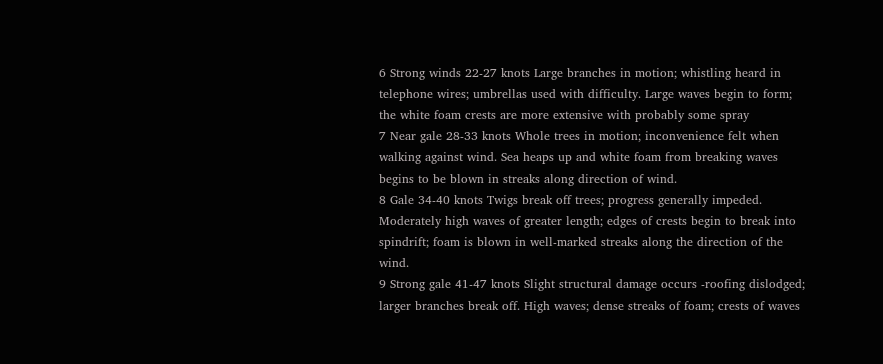6 Strong winds 22-27 knots Large branches in motion; whistling heard in telephone wires; umbrellas used with difficulty. Large waves begin to form; the white foam crests are more extensive with probably some spray
7 Near gale 28-33 knots Whole trees in motion; inconvenience felt when walking against wind. Sea heaps up and white foam from breaking waves begins to be blown in streaks along direction of wind.
8 Gale 34-40 knots Twigs break off trees; progress generally impeded. Moderately high waves of greater length; edges of crests begin to break into spindrift; foam is blown in well-marked streaks along the direction of the wind.
9 Strong gale 41-47 knots Slight structural damage occurs -roofing dislodged; larger branches break off. High waves; dense streaks of foam; crests of waves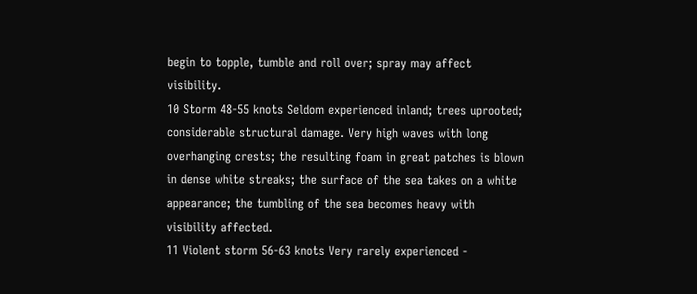begin to topple, tumble and roll over; spray may affect visibility.
10 Storm 48-55 knots Seldom experienced inland; trees uprooted; considerable structural damage. Very high waves with long overhanging crests; the resulting foam in great patches is blown in dense white streaks; the surface of the sea takes on a white appearance; the tumbling of the sea becomes heavy with visibility affected.
11 Violent storm 56-63 knots Very rarely experienced -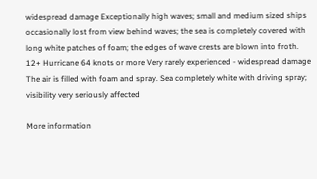widespread damage Exceptionally high waves; small and medium sized ships occasionally lost from view behind waves; the sea is completely covered with long white patches of foam; the edges of wave crests are blown into froth.
12+ Hurricane 64 knots or more Very rarely experienced - widespread damage The air is filled with foam and spray. Sea completely white with driving spray; visibility very seriously affected

More information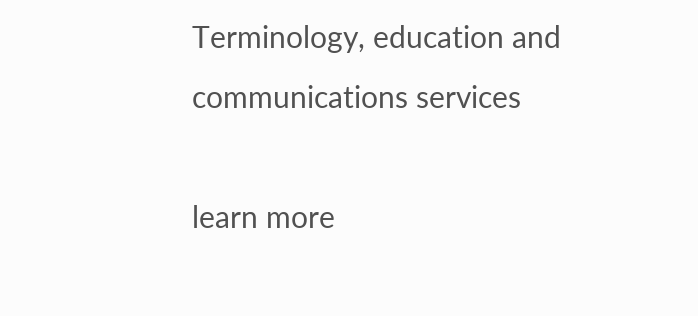Terminology, education and communications services

learn more